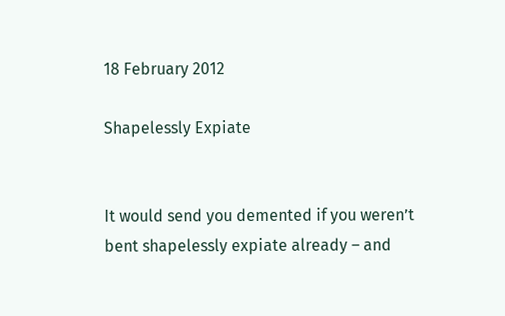18 February 2012

Shapelessly Expiate


It would send you demented if you weren’t
bent shapelessly expiate already – and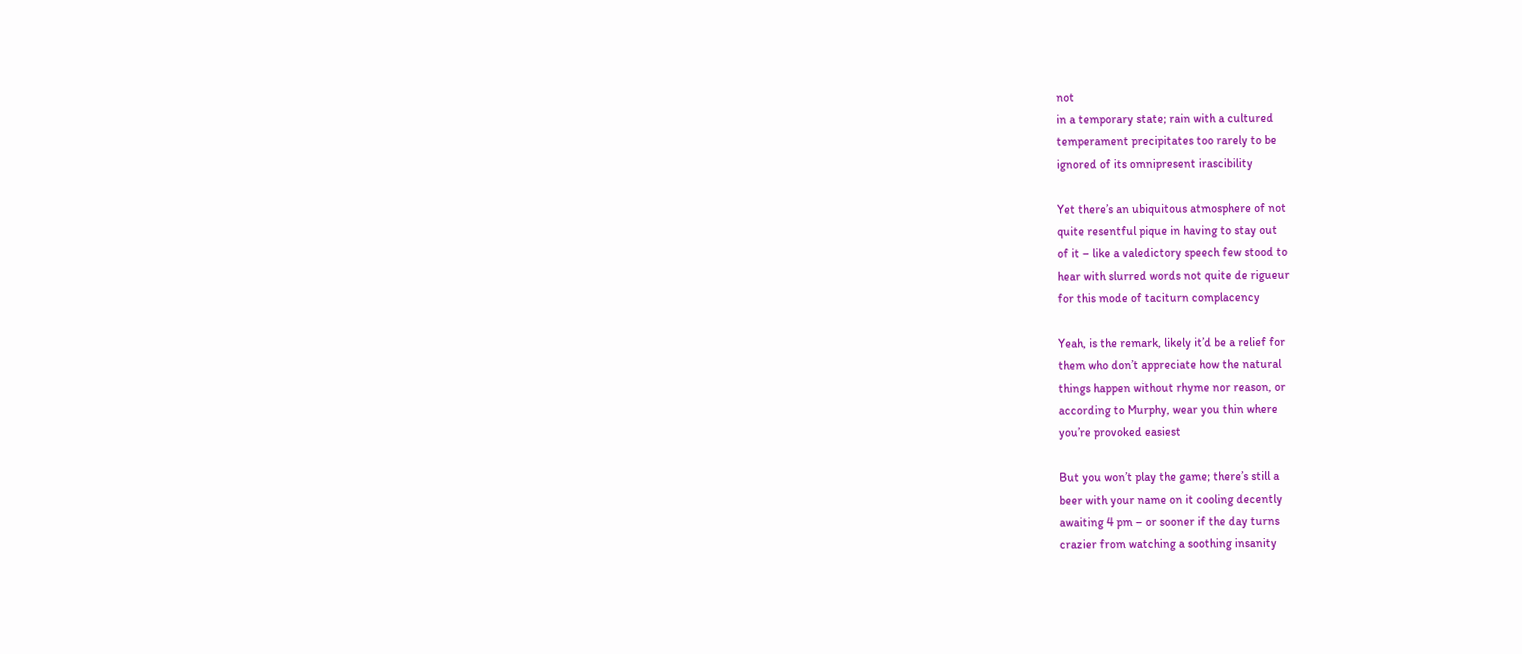not
in a temporary state; rain with a cultured
temperament precipitates too rarely to be
ignored of its omnipresent irascibility

Yet there’s an ubiquitous atmosphere of not
quite resentful pique in having to stay out
of it – like a valedictory speech few stood to
hear with slurred words not quite de rigueur
for this mode of taciturn complacency

Yeah, is the remark, likely it’d be a relief for
them who don’t appreciate how the natural
things happen without rhyme nor reason, or
according to Murphy, wear you thin where
you’re provoked easiest

But you won’t play the game; there’s still a
beer with your name on it cooling decently
awaiting 4 pm – or sooner if the day turns
crazier from watching a soothing insanity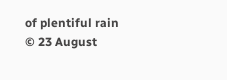of plentiful rain
© 23 August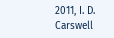2011, I. D. Carswell